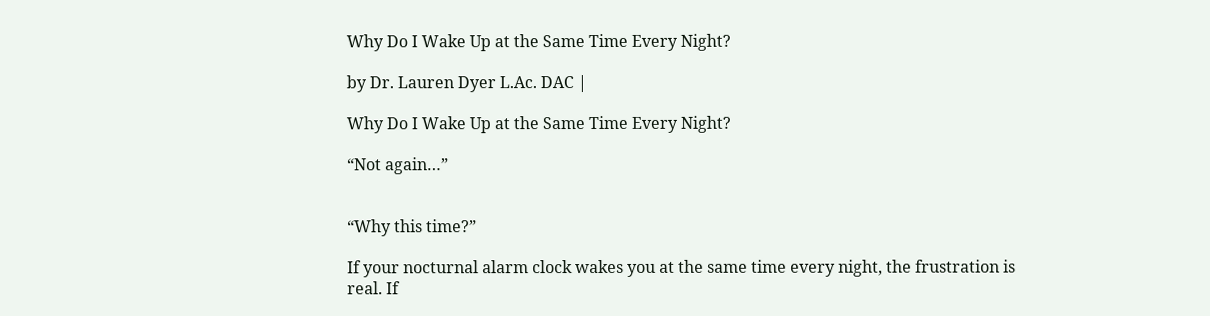Why Do I Wake Up at the Same Time Every Night?

by Dr. Lauren Dyer L.Ac. DAC |

Why Do I Wake Up at the Same Time Every Night?

“Not again…”


“Why this time?”

If your nocturnal alarm clock wakes you at the same time every night, the frustration is real. If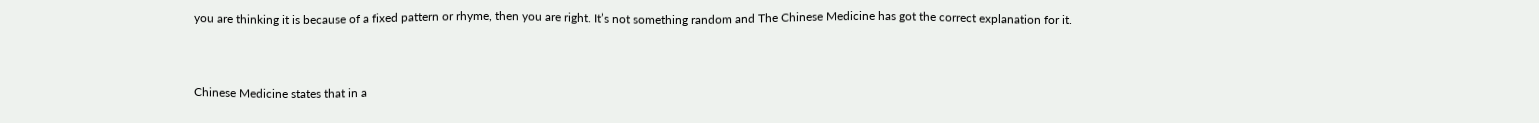you are thinking it is because of a fixed pattern or rhyme, then you are right. It’s not something random and The Chinese Medicine has got the correct explanation for it.


Chinese Medicine states that in a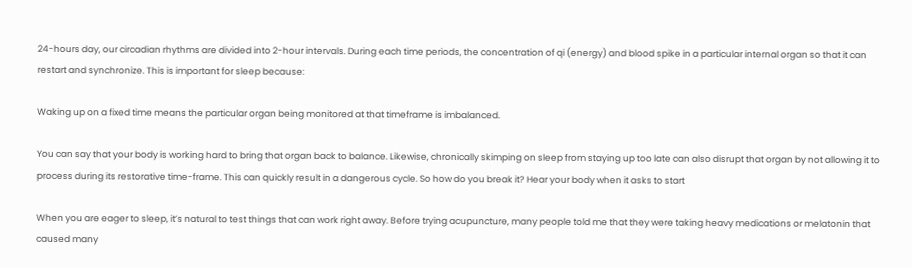24-hours day, our circadian rhythms are divided into 2-hour intervals. During each time periods, the concentration of qi (energy) and blood spike in a particular internal organ so that it can restart and synchronize. This is important for sleep because:

Waking up on a fixed time means the particular organ being monitored at that timeframe is imbalanced.

You can say that your body is working hard to bring that organ back to balance. Likewise, chronically skimping on sleep from staying up too late can also disrupt that organ by not allowing it to process during its restorative time-frame. This can quickly result in a dangerous cycle. So how do you break it? Hear your body when it asks to start

When you are eager to sleep, it’s natural to test things that can work right away. Before trying acupuncture, many people told me that they were taking heavy medications or melatonin that caused many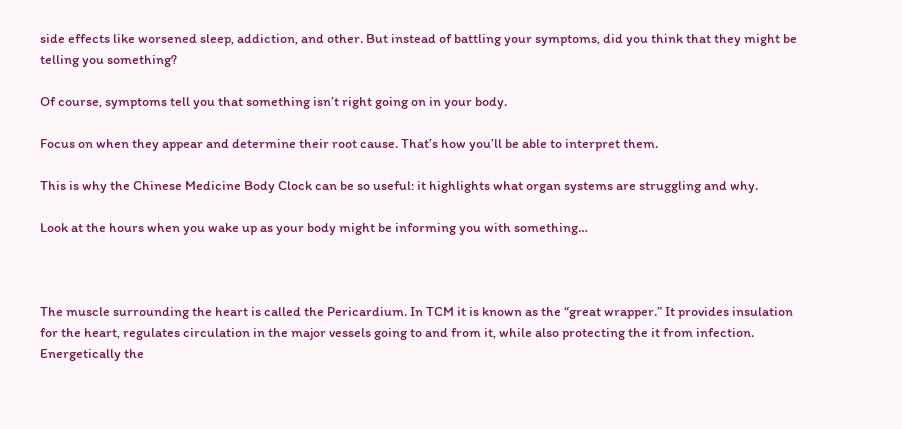side effects like worsened sleep, addiction, and other. But instead of battling your symptoms, did you think that they might be telling you something?

Of course, symptoms tell you that something isn’t right going on in your body.

Focus on when they appear and determine their root cause. That’s how you’ll be able to interpret them.

This is why the Chinese Medicine Body Clock can be so useful: it highlights what organ systems are struggling and why.

Look at the hours when you wake up as your body might be informing you with something…



The muscle surrounding the heart is called the Pericardium. In TCM it is known as the “great wrapper.” It provides insulation for the heart, regulates circulation in the major vessels going to and from it, while also protecting the it from infection. Energetically the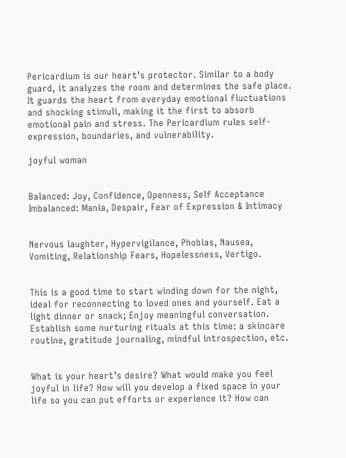Pericardium is our heart’s protector. Similar to a body guard, it analyzes the room and determines the safe place. It guards the heart from everyday emotional fluctuations and shocking stimuli, making it the first to absorb emotional pain and stress. The Pericardium rules self-expression, boundaries, and vulnerability.

joyful woman


Balanced: Joy, Confidence, Openness, Self Acceptance
Imbalanced: Mania, Despair, Fear of Expression & Intimacy


Nervous laughter, Hypervigilance, Phobias, Nausea, Vomiting, Relationship Fears, Hopelessness, Vertigo.


This is a good time to start winding down for the night, ideal for reconnecting to loved ones and yourself. Eat a light dinner or snack; Enjoy meaningful conversation. Establish some nurturing rituals at this time: a skincare routine, gratitude journaling, mindful introspection, etc.


What is your heart’s desire? What would make you feel joyful in life? How will you develop a fixed space in your life so you can put efforts or experience it? How can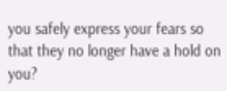you safely express your fears so that they no longer have a hold on you?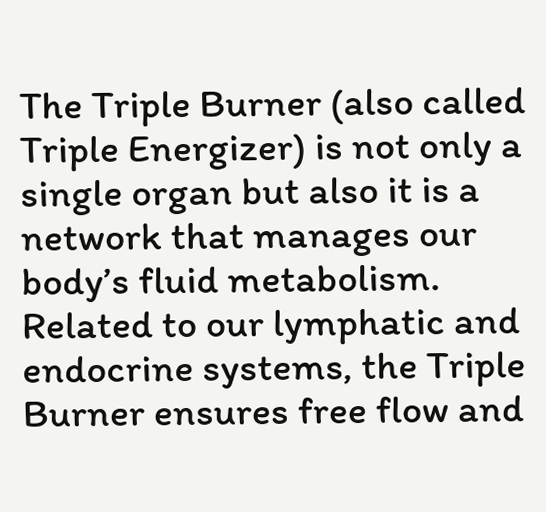The Triple Burner (also called Triple Energizer) is not only a single organ but also it is a network that manages our body’s fluid metabolism. Related to our lymphatic and endocrine systems, the Triple Burner ensures free flow and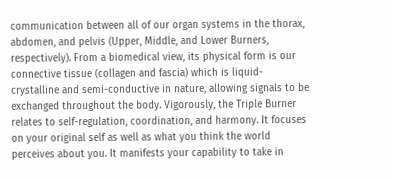communication between all of our organ systems in the thorax, abdomen, and pelvis (Upper, Middle, and Lower Burners, respectively). From a biomedical view, its physical form is our connective tissue (collagen and fascia) which is liquid-crystalline and semi-conductive in nature, allowing signals to be exchanged throughout the body. Vigorously, the Triple Burner relates to self-regulation, coordination, and harmony. It focuses on your original self as well as what you think the world perceives about you. It manifests your capability to take in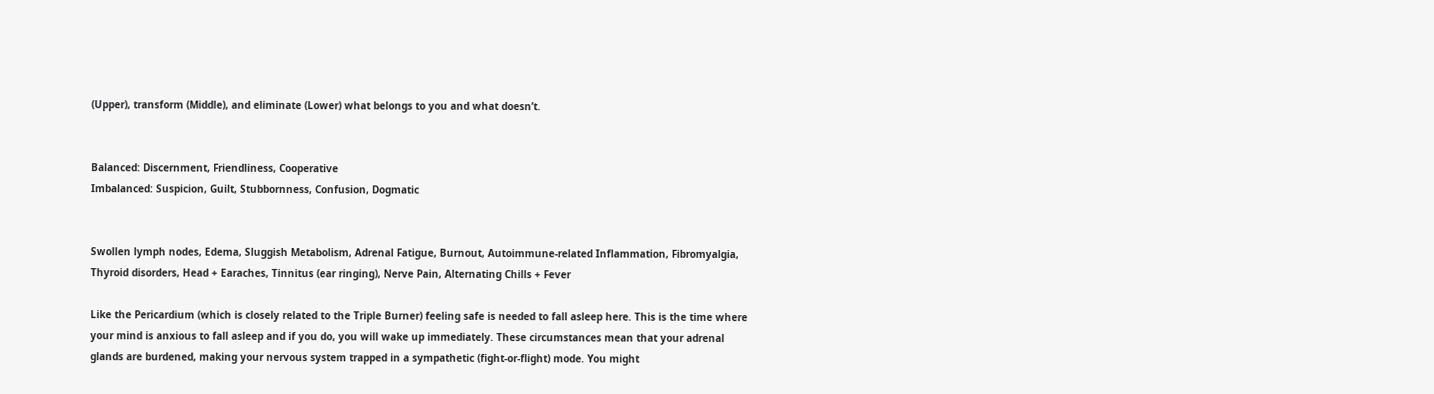(Upper), transform (Middle), and eliminate (Lower) what belongs to you and what doesn’t.


Balanced: Discernment, Friendliness, Cooperative
Imbalanced: Suspicion, Guilt, Stubbornness, Confusion, Dogmatic


Swollen lymph nodes, Edema, Sluggish Metabolism, Adrenal Fatigue, Burnout, Autoimmune-related Inflammation, Fibromyalgia, Thyroid disorders, Head + Earaches, Tinnitus (ear ringing), Nerve Pain, Alternating Chills + Fever

Like the Pericardium (which is closely related to the Triple Burner) feeling safe is needed to fall asleep here. This is the time where your mind is anxious to fall asleep and if you do, you will wake up immediately. These circumstances mean that your adrenal glands are burdened, making your nervous system trapped in a sympathetic (fight-or-flight) mode. You might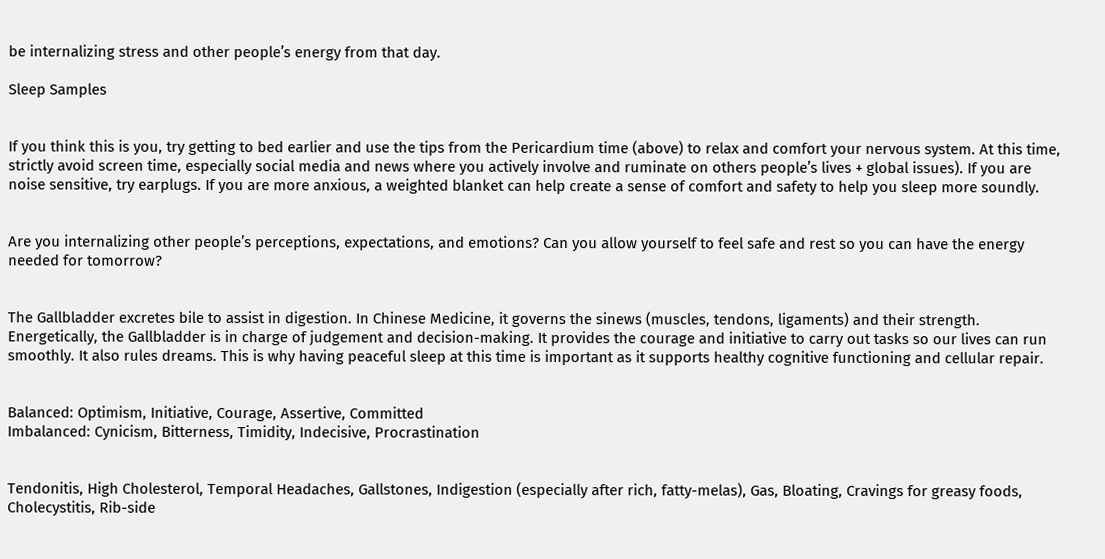be internalizing stress and other people’s energy from that day.

Sleep Samples


If you think this is you, try getting to bed earlier and use the tips from the Pericardium time (above) to relax and comfort your nervous system. At this time, strictly avoid screen time, especially social media and news where you actively involve and ruminate on others people’s lives + global issues). If you are noise sensitive, try earplugs. If you are more anxious, a weighted blanket can help create a sense of comfort and safety to help you sleep more soundly.


Are you internalizing other people’s perceptions, expectations, and emotions? Can you allow yourself to feel safe and rest so you can have the energy needed for tomorrow?


The Gallbladder excretes bile to assist in digestion. In Chinese Medicine, it governs the sinews (muscles, tendons, ligaments) and their strength. Energetically, the Gallbladder is in charge of judgement and decision-making. It provides the courage and initiative to carry out tasks so our lives can run smoothly. It also rules dreams. This is why having peaceful sleep at this time is important as it supports healthy cognitive functioning and cellular repair.


Balanced: Optimism, Initiative, Courage, Assertive, Committed
Imbalanced: Cynicism, Bitterness, Timidity, Indecisive, Procrastination


Tendonitis, High Cholesterol, Temporal Headaches, Gallstones, Indigestion (especially after rich, fatty-melas), Gas, Bloating, Cravings for greasy foods, Cholecystitis, Rib-side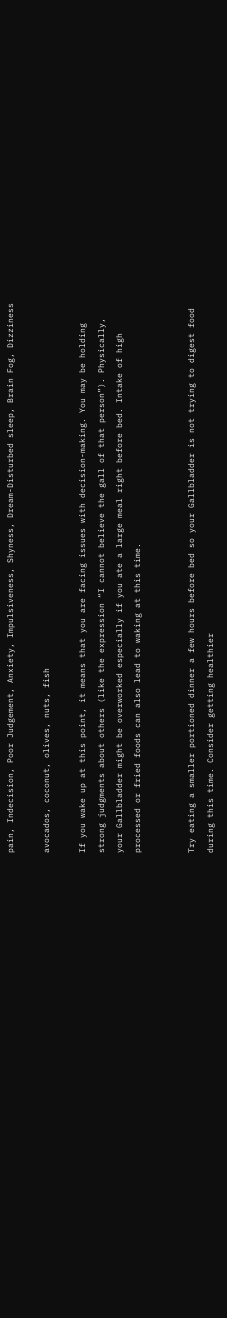pain, Indecision, Poor Judgement, Anxiety, Impulsiveness, Shyness, Dream-Disturbed sleep, Brain Fog, Dizziness

avocados, coconut, olives, nuts, fish

If you wake up at this point, it means that you are facing issues with decision-making. You may be holding strong judgments about others (like the expression “I cannot believe the gall of that person”). Physically, your Gallbladder might be overworked especially if you ate a large meal right before bed. Intake of high processed or fried foods can also lead to waking at this time.


Try eating a smaller portioned dinner a few hours before bed so your Gallbladder is not trying to digest food during this time. Consider getting healthier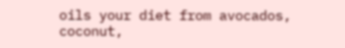oils your diet from avocados, coconut,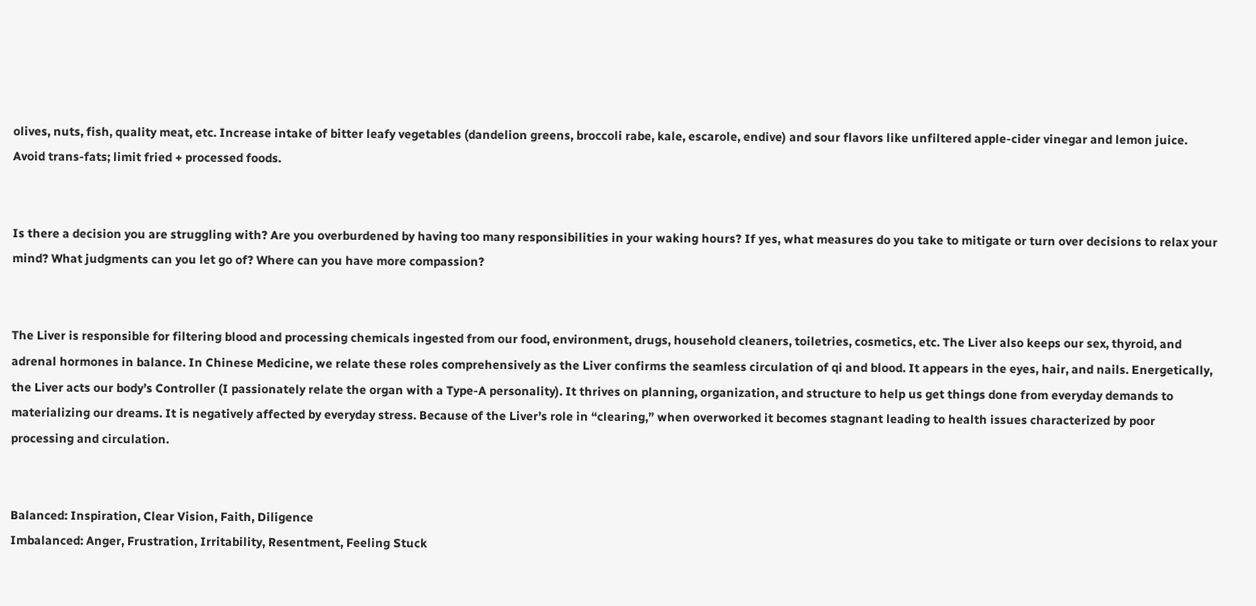olives, nuts, fish, quality meat, etc. Increase intake of bitter leafy vegetables (dandelion greens, broccoli rabe, kale, escarole, endive) and sour flavors like unfiltered apple-cider vinegar and lemon juice. Avoid trans-fats; limit fried + processed foods.


Is there a decision you are struggling with? Are you overburdened by having too many responsibilities in your waking hours? If yes, what measures do you take to mitigate or turn over decisions to relax your mind? What judgments can you let go of? Where can you have more compassion?


The Liver is responsible for filtering blood and processing chemicals ingested from our food, environment, drugs, household cleaners, toiletries, cosmetics, etc. The Liver also keeps our sex, thyroid, and adrenal hormones in balance. In Chinese Medicine, we relate these roles comprehensively as the Liver confirms the seamless circulation of qi and blood. It appears in the eyes, hair, and nails. Energetically, the Liver acts our body’s Controller (I passionately relate the organ with a Type-A personality). It thrives on planning, organization, and structure to help us get things done from everyday demands to materializing our dreams. It is negatively affected by everyday stress. Because of the Liver’s role in “clearing,” when overworked it becomes stagnant leading to health issues characterized by poor processing and circulation.


Balanced: Inspiration, Clear Vision, Faith, Diligence
Imbalanced: Anger, Frustration, Irritability, Resentment, Feeling Stuck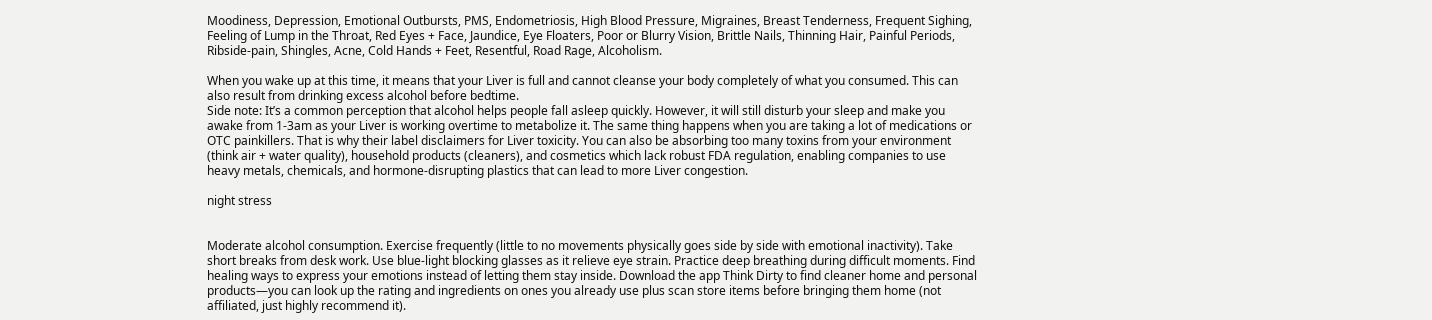Moodiness, Depression, Emotional Outbursts, PMS, Endometriosis, High Blood Pressure, Migraines, Breast Tenderness, Frequent Sighing, Feeling of Lump in the Throat, Red Eyes + Face, Jaundice, Eye Floaters, Poor or Blurry Vision, Brittle Nails, Thinning Hair, Painful Periods, Ribside-pain, Shingles, Acne, Cold Hands + Feet, Resentful, Road Rage, Alcoholism.

When you wake up at this time, it means that your Liver is full and cannot cleanse your body completely of what you consumed. This can also result from drinking excess alcohol before bedtime.
Side note: It’s a common perception that alcohol helps people fall asleep quickly. However, it will still disturb your sleep and make you awake from 1-3am as your Liver is working overtime to metabolize it. The same thing happens when you are taking a lot of medications or OTC painkillers. That is why their label disclaimers for Liver toxicity. You can also be absorbing too many toxins from your environment (think air + water quality), household products (cleaners), and cosmetics which lack robust FDA regulation, enabling companies to use heavy metals, chemicals, and hormone-disrupting plastics that can lead to more Liver congestion.

night stress


Moderate alcohol consumption. Exercise frequently (little to no movements physically goes side by side with emotional inactivity). Take short breaks from desk work. Use blue-light blocking glasses as it relieve eye strain. Practice deep breathing during difficult moments. Find healing ways to express your emotions instead of letting them stay inside. Download the app Think Dirty to find cleaner home and personal products—you can look up the rating and ingredients on ones you already use plus scan store items before bringing them home (not affiliated, just highly recommend it).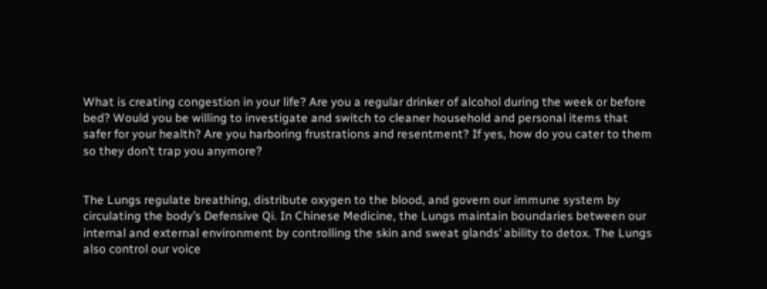What is creating congestion in your life? Are you a regular drinker of alcohol during the week or before bed? Would you be willing to investigate and switch to cleaner household and personal items that safer for your health? Are you harboring frustrations and resentment? If yes, how do you cater to them so they don’t trap you anymore?


The Lungs regulate breathing, distribute oxygen to the blood, and govern our immune system by circulating the body’s Defensive Qi. In Chinese Medicine, the Lungs maintain boundaries between our internal and external environment by controlling the skin and sweat glands’ ability to detox. The Lungs also control our voice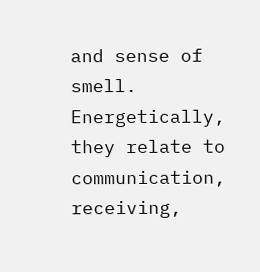and sense of smell. Energetically, they relate to communication, receiving,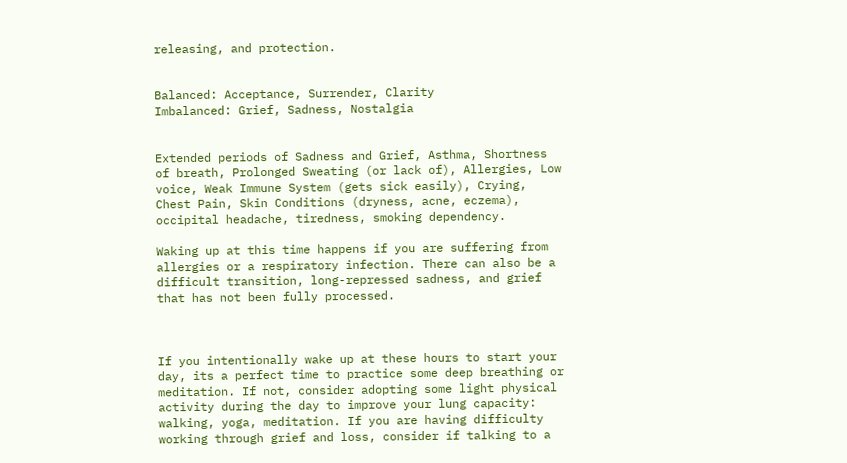releasing, and protection.


Balanced: Acceptance, Surrender, Clarity
Imbalanced: Grief, Sadness, Nostalgia


Extended periods of Sadness and Grief, Asthma, Shortness of breath, Prolonged Sweating (or lack of), Allergies, Low voice, Weak Immune System (gets sick easily), Crying, Chest Pain, Skin Conditions (dryness, acne, eczema), occipital headache, tiredness, smoking dependency.

Waking up at this time happens if you are suffering from allergies or a respiratory infection. There can also be a difficult transition, long-repressed sadness, and grief that has not been fully processed.



If you intentionally wake up at these hours to start your day, its a perfect time to practice some deep breathing or meditation. If not, consider adopting some light physical activity during the day to improve your lung capacity: walking, yoga, meditation. If you are having difficulty working through grief and loss, consider if talking to a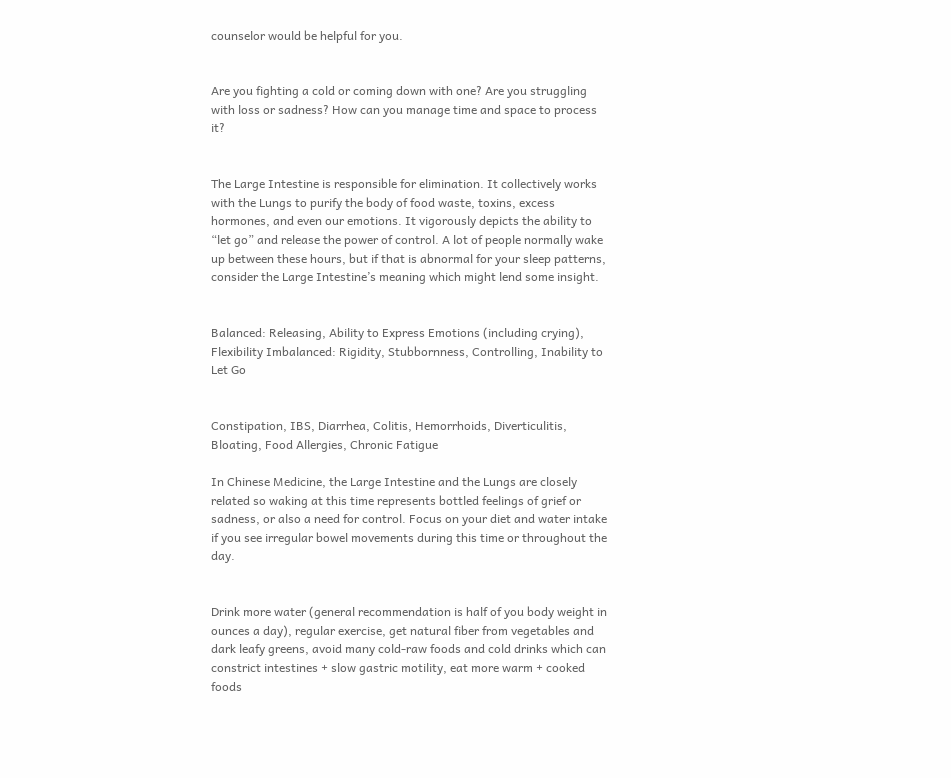counselor would be helpful for you.


Are you fighting a cold or coming down with one? Are you struggling with loss or sadness? How can you manage time and space to process it?


The Large Intestine is responsible for elimination. It collectively works with the Lungs to purify the body of food waste, toxins, excess hormones, and even our emotions. It vigorously depicts the ability to “let go” and release the power of control. A lot of people normally wake up between these hours, but if that is abnormal for your sleep patterns, consider the Large Intestine’s meaning which might lend some insight.


Balanced: Releasing, Ability to Express Emotions (including crying), Flexibility Imbalanced: Rigidity, Stubbornness, Controlling, Inability to Let Go


Constipation, IBS, Diarrhea, Colitis, Hemorrhoids, Diverticulitis, Bloating, Food Allergies, Chronic Fatigue

In Chinese Medicine, the Large Intestine and the Lungs are closely related so waking at this time represents bottled feelings of grief or sadness, or also a need for control. Focus on your diet and water intake if you see irregular bowel movements during this time or throughout the day.


Drink more water (general recommendation is half of you body weight in ounces a day), regular exercise, get natural fiber from vegetables and dark leafy greens, avoid many cold-raw foods and cold drinks which can constrict intestines + slow gastric motility, eat more warm + cooked foods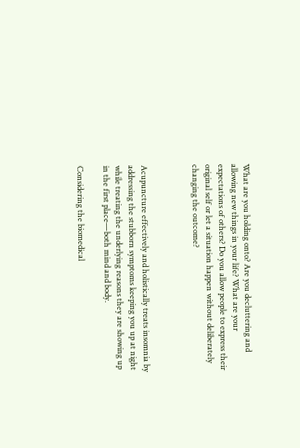What are you holding onto? Are you decluttering and allowing new things in your life? What are your expectations of others? Do you allow people to express their original self or let a situation happen without deliberately changing the outcome?



Acupuncture effectively and holistically treats insomnia by addressing the stubborn symptoms keeping you up at night while treating the underlying reasons they are showing up in the first place—both mind and body.

Considering the biomedical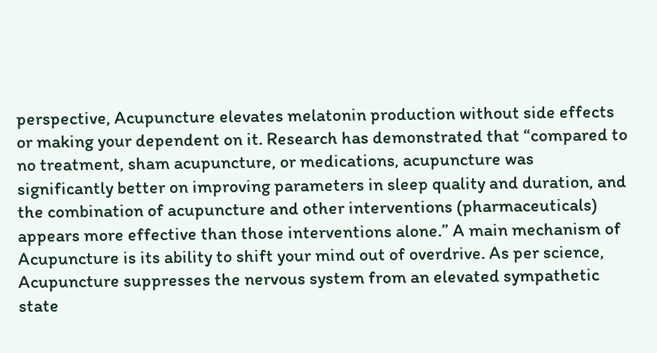perspective, Acupuncture elevates melatonin production without side effects or making your dependent on it. Research has demonstrated that “compared to no treatment, sham acupuncture, or medications, acupuncture was significantly better on improving parameters in sleep quality and duration, and the combination of acupuncture and other interventions (pharmaceuticals) appears more effective than those interventions alone.” A main mechanism of Acupuncture is its ability to shift your mind out of overdrive. As per science, Acupuncture suppresses the nervous system from an elevated sympathetic state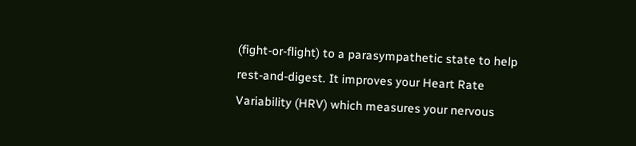(fight-or-flight) to a parasympathetic state to help rest-and-digest. It improves your Heart Rate Variability (HRV) which measures your nervous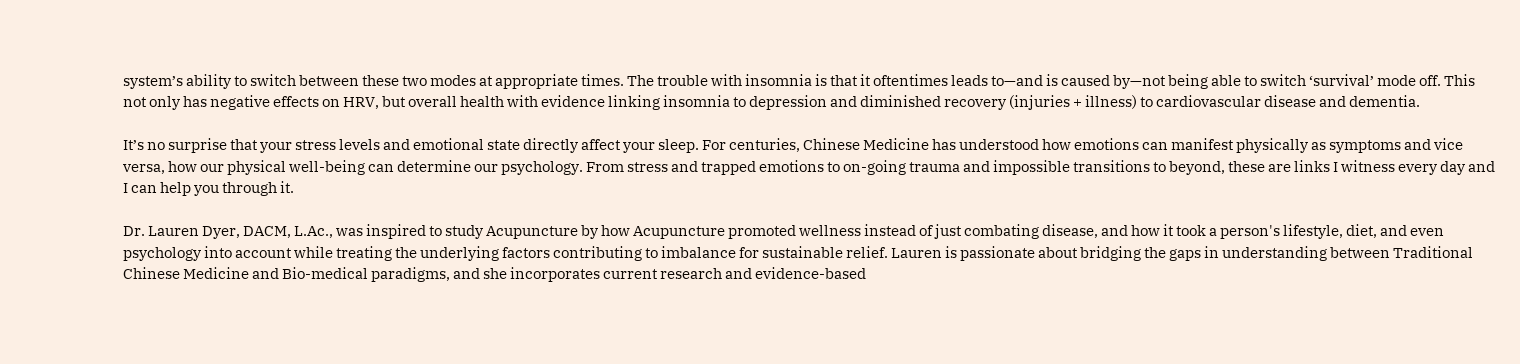system’s ability to switch between these two modes at appropriate times. The trouble with insomnia is that it oftentimes leads to—and is caused by—not being able to switch ‘survival’ mode off. This not only has negative effects on HRV, but overall health with evidence linking insomnia to depression and diminished recovery (injuries + illness) to cardiovascular disease and dementia.

It’s no surprise that your stress levels and emotional state directly affect your sleep. For centuries, Chinese Medicine has understood how emotions can manifest physically as symptoms and vice versa, how our physical well-being can determine our psychology. From stress and trapped emotions to on-going trauma and impossible transitions to beyond, these are links I witness every day and I can help you through it.

Dr. Lauren Dyer, DACM, L.Ac., was inspired to study Acupuncture by how Acupuncture promoted wellness instead of just combating disease, and how it took a person's lifestyle, diet, and even psychology into account while treating the underlying factors contributing to imbalance for sustainable relief. Lauren is passionate about bridging the gaps in understanding between Traditional Chinese Medicine and Bio-medical paradigms, and she incorporates current research and evidence-based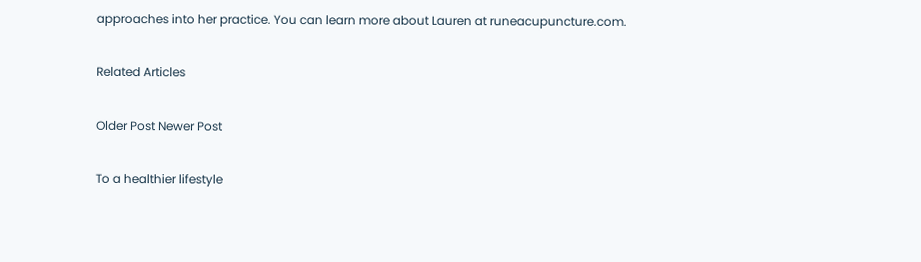approaches into her practice. You can learn more about Lauren at runeacupuncture.com.

Related Articles

Older Post Newer Post

To a healthier lifestyle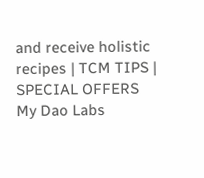and receive holistic recipes | TCM TIPS | SPECIAL OFFERS
My Dao Labs